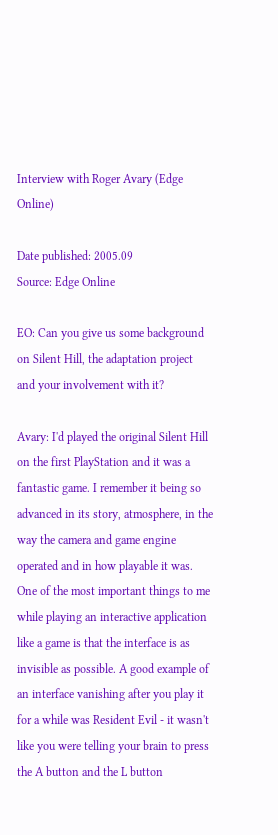Interview with Roger Avary (Edge Online)

Date published: 2005.09
Source: Edge Online

EO: Can you give us some background on Silent Hill, the adaptation project and your involvement with it?

Avary: I'd played the original Silent Hill on the first PlayStation and it was a fantastic game. I remember it being so advanced in its story, atmosphere, in the way the camera and game engine operated and in how playable it was. One of the most important things to me while playing an interactive application like a game is that the interface is as invisible as possible. A good example of an interface vanishing after you play it for a while was Resident Evil - it wasn't like you were telling your brain to press the A button and the L button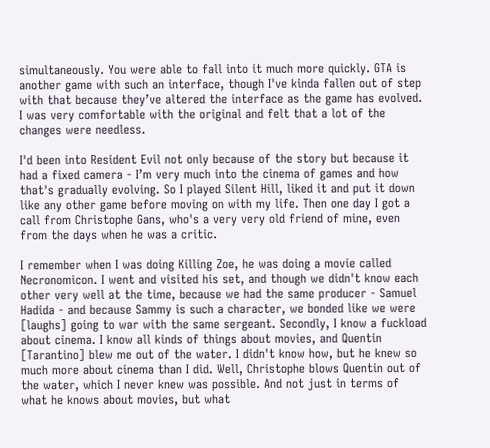simultaneously. You were able to fall into it much more quickly. GTA is another game with such an interface, though I've kinda fallen out of step with that because they’ve altered the interface as the game has evolved. I was very comfortable with the original and felt that a lot of the changes were needless.

I'd been into Resident Evil not only because of the story but because it had a fixed camera - I’m very much into the cinema of games and how that's gradually evolving. So I played Silent Hill, liked it and put it down like any other game before moving on with my life. Then one day I got a call from Christophe Gans, who's a very very old friend of mine, even from the days when he was a critic.

I remember when I was doing Killing Zoe, he was doing a movie called Necronomicon. I went and visited his set, and though we didn't know each other very well at the time, because we had the same producer - Samuel Hadida - and because Sammy is such a character, we bonded like we were [laughs] going to war with the same sergeant. Secondly, I know a fuckload about cinema. I know all kinds of things about movies, and Quentin [Tarantino] blew me out of the water. I didn't know how, but he knew so much more about cinema than I did. Well, Christophe blows Quentin out of the water, which I never knew was possible. And not just in terms of what he knows about movies, but what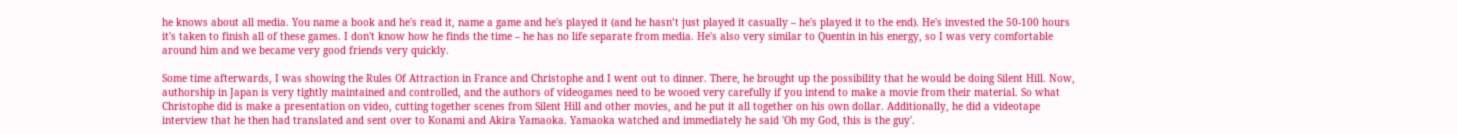he knows about all media. You name a book and he's read it, name a game and he's played it (and he hasn’t just played it casually – he's played it to the end). He's invested the 50-100 hours it's taken to finish all of these games. I don't know how he finds the time – he has no life separate from media. He's also very similar to Quentin in his energy, so I was very comfortable around him and we became very good friends very quickly.

Some time afterwards, I was showing the Rules Of Attraction in France and Christophe and I went out to dinner. There, he brought up the possibility that he would be doing Silent Hill. Now, authorship in Japan is very tightly maintained and controlled, and the authors of videogames need to be wooed very carefully if you intend to make a movie from their material. So what Christophe did is make a presentation on video, cutting together scenes from Silent Hill and other movies, and he put it all together on his own dollar. Additionally, he did a videotape interview that he then had translated and sent over to Konami and Akira Yamaoka. Yamaoka watched and immediately he said 'Oh my God, this is the guy'.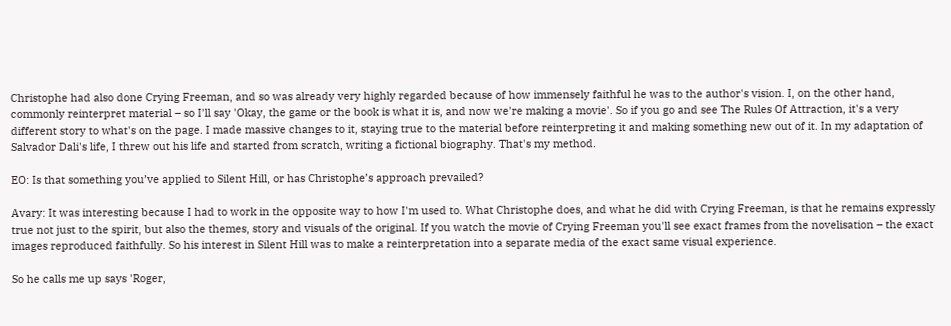Christophe had also done Crying Freeman, and so was already very highly regarded because of how immensely faithful he was to the author's vision. I, on the other hand, commonly reinterpret material – so I'll say 'Okay, the game or the book is what it is, and now we're making a movie'. So if you go and see The Rules Of Attraction, it's a very different story to what's on the page. I made massive changes to it, staying true to the material before reinterpreting it and making something new out of it. In my adaptation of Salvador Dali's life, I threw out his life and started from scratch, writing a fictional biography. That's my method.

EO: Is that something you’ve applied to Silent Hill, or has Christophe’s approach prevailed?

Avary: It was interesting because I had to work in the opposite way to how I'm used to. What Christophe does, and what he did with Crying Freeman, is that he remains expressly true not just to the spirit, but also the themes, story and visuals of the original. If you watch the movie of Crying Freeman you'll see exact frames from the novelisation – the exact images reproduced faithfully. So his interest in Silent Hill was to make a reinterpretation into a separate media of the exact same visual experience.

So he calls me up says 'Roger,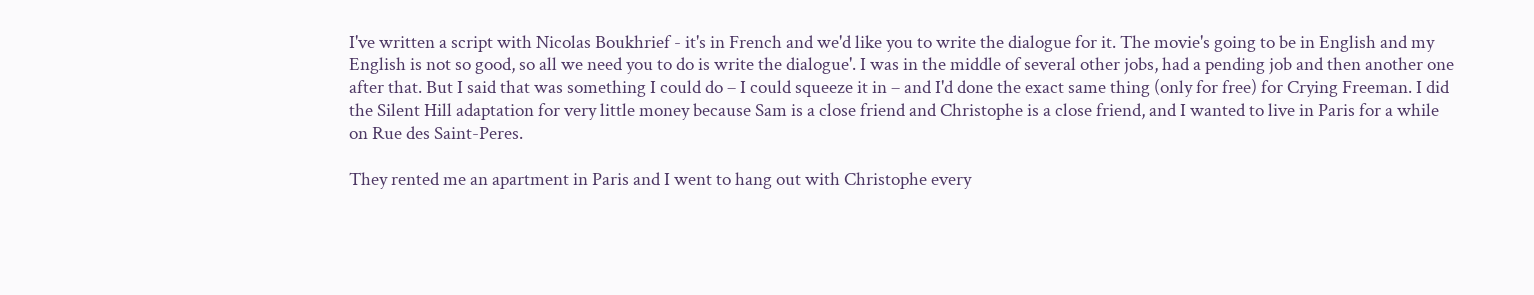I've written a script with Nicolas Boukhrief - it's in French and we'd like you to write the dialogue for it. The movie's going to be in English and my English is not so good, so all we need you to do is write the dialogue'. I was in the middle of several other jobs, had a pending job and then another one after that. But I said that was something I could do – I could squeeze it in – and I'd done the exact same thing (only for free) for Crying Freeman. I did the Silent Hill adaptation for very little money because Sam is a close friend and Christophe is a close friend, and I wanted to live in Paris for a while on Rue des Saint-Peres.

They rented me an apartment in Paris and I went to hang out with Christophe every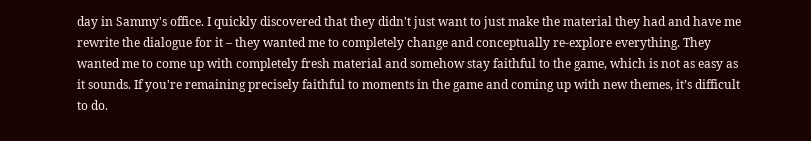day in Sammy's office. I quickly discovered that they didn't just want to just make the material they had and have me rewrite the dialogue for it – they wanted me to completely change and conceptually re-explore everything. They wanted me to come up with completely fresh material and somehow stay faithful to the game, which is not as easy as it sounds. If you're remaining precisely faithful to moments in the game and coming up with new themes, it’s difficult to do.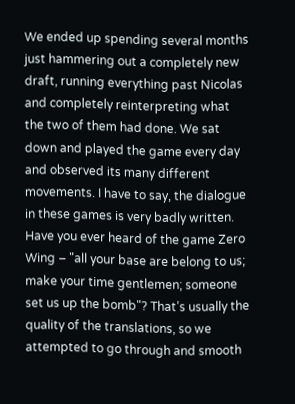We ended up spending several months just hammering out a completely new draft, running everything past Nicolas and completely reinterpreting what the two of them had done. We sat down and played the game every day and observed its many different movements. I have to say, the dialogue in these games is very badly written. Have you ever heard of the game Zero Wing – "all your base are belong to us; make your time gentlemen; someone set us up the bomb"? That’s usually the quality of the translations, so we attempted to go through and smooth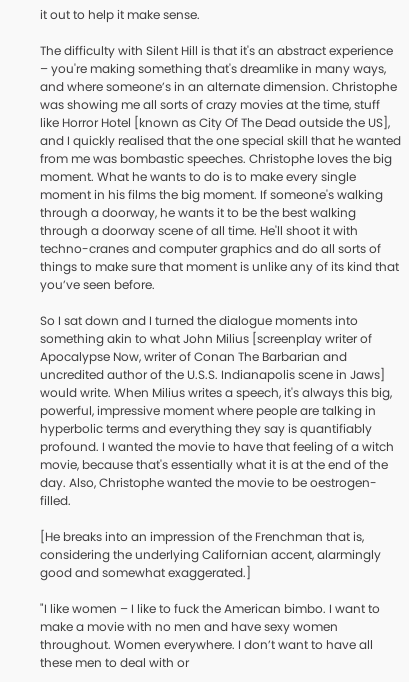it out to help it make sense.

The difficulty with Silent Hill is that it's an abstract experience – you're making something that's dreamlike in many ways, and where someone’s in an alternate dimension. Christophe was showing me all sorts of crazy movies at the time, stuff like Horror Hotel [known as City Of The Dead outside the US], and I quickly realised that the one special skill that he wanted from me was bombastic speeches. Christophe loves the big moment. What he wants to do is to make every single moment in his films the big moment. If someone's walking through a doorway, he wants it to be the best walking through a doorway scene of all time. He'll shoot it with techno-cranes and computer graphics and do all sorts of things to make sure that moment is unlike any of its kind that you’ve seen before.

So I sat down and I turned the dialogue moments into something akin to what John Milius [screenplay writer of Apocalypse Now, writer of Conan The Barbarian and uncredited author of the U.S.S. Indianapolis scene in Jaws] would write. When Milius writes a speech, it's always this big, powerful, impressive moment where people are talking in hyperbolic terms and everything they say is quantifiably profound. I wanted the movie to have that feeling of a witch movie, because that's essentially what it is at the end of the day. Also, Christophe wanted the movie to be oestrogen-filled.

[He breaks into an impression of the Frenchman that is, considering the underlying Californian accent, alarmingly good and somewhat exaggerated.]

"I like women – I like to fuck the American bimbo. I want to make a movie with no men and have sexy women throughout. Women everywhere. I don’t want to have all these men to deal with or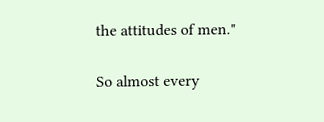the attitudes of men."

So almost every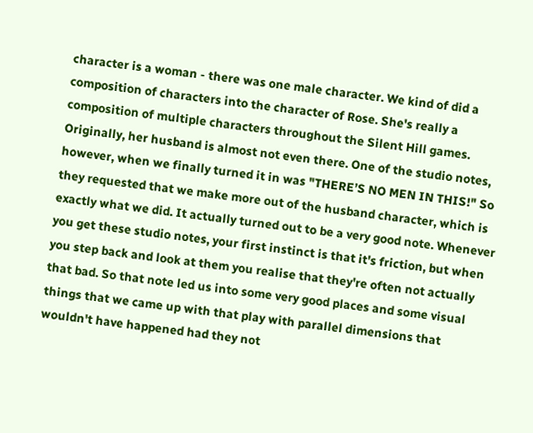character is a woman - there was one male character. We kind of did a composition of characters into the character of Rose. She's really a composition of multiple characters throughout the Silent Hill games. Originally, her husband is almost not even there. One of the studio notes, however, when we finally turned it in was "THERE’S NO MEN IN THIS!" So they requested that we make more out of the husband character, which is exactly what we did. It actually turned out to be a very good note. Whenever you get these studio notes, your first instinct is that it's friction, but when you step back and look at them you realise that they're often not actually that bad. So that note led us into some very good places and some visual things that we came up with that play with parallel dimensions that wouldn't have happened had they not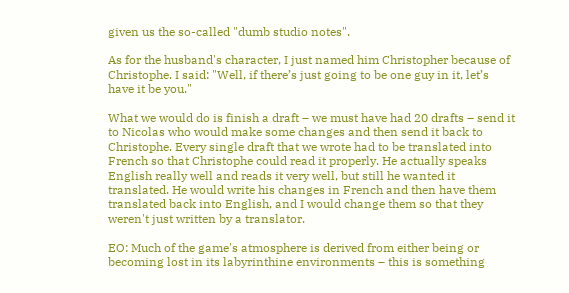given us the so-called "dumb studio notes".

As for the husband's character, I just named him Christopher because of Christophe. I said: "Well, if there’s just going to be one guy in it, let’s have it be you."

What we would do is finish a draft – we must have had 20 drafts – send it to Nicolas who would make some changes and then send it back to Christophe. Every single draft that we wrote had to be translated into French so that Christophe could read it properly. He actually speaks English really well and reads it very well, but still he wanted it translated. He would write his changes in French and then have them translated back into English, and I would change them so that they weren't just written by a translator.

EO: Much of the game's atmosphere is derived from either being or becoming lost in its labyrinthine environments – this is something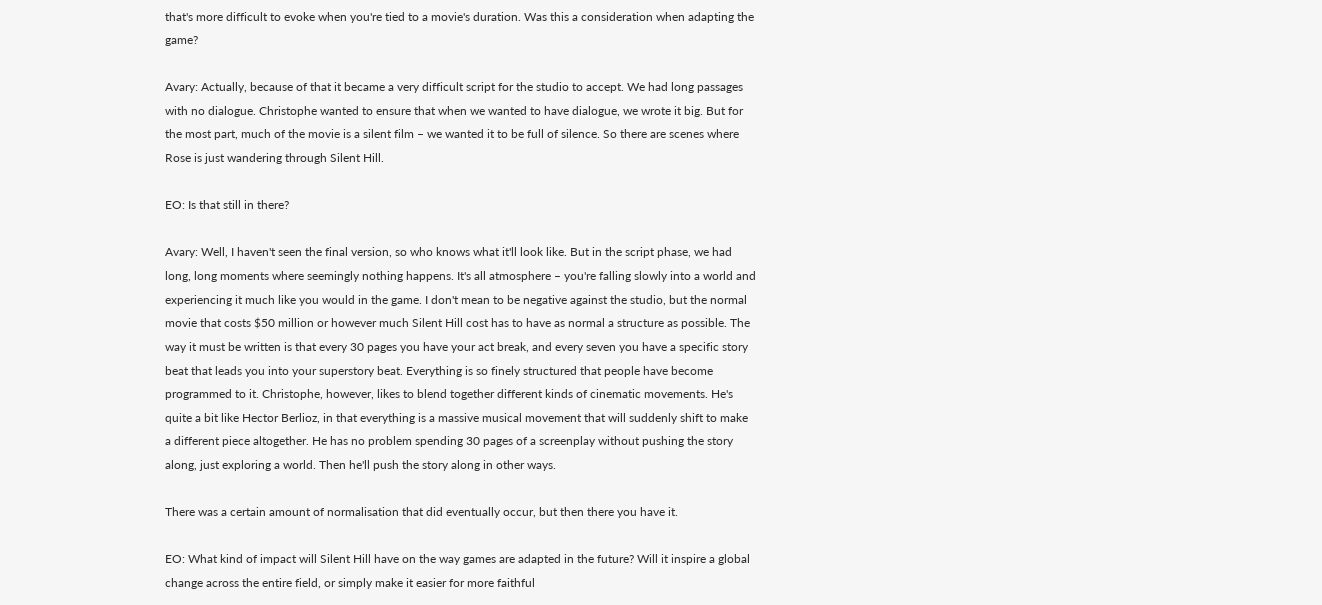that's more difficult to evoke when you're tied to a movie's duration. Was this a consideration when adapting the game?

Avary: Actually, because of that it became a very difficult script for the studio to accept. We had long passages with no dialogue. Christophe wanted to ensure that when we wanted to have dialogue, we wrote it big. But for the most part, much of the movie is a silent film – we wanted it to be full of silence. So there are scenes where Rose is just wandering through Silent Hill.

EO: Is that still in there?

Avary: Well, I haven't seen the final version, so who knows what it'll look like. But in the script phase, we had long, long moments where seemingly nothing happens. It's all atmosphere – you're falling slowly into a world and experiencing it much like you would in the game. I don't mean to be negative against the studio, but the normal movie that costs $50 million or however much Silent Hill cost has to have as normal a structure as possible. The way it must be written is that every 30 pages you have your act break, and every seven you have a specific story beat that leads you into your superstory beat. Everything is so finely structured that people have become programmed to it. Christophe, however, likes to blend together different kinds of cinematic movements. He's quite a bit like Hector Berlioz, in that everything is a massive musical movement that will suddenly shift to make a different piece altogether. He has no problem spending 30 pages of a screenplay without pushing the story along, just exploring a world. Then he'll push the story along in other ways.

There was a certain amount of normalisation that did eventually occur, but then there you have it.

EO: What kind of impact will Silent Hill have on the way games are adapted in the future? Will it inspire a global change across the entire field, or simply make it easier for more faithful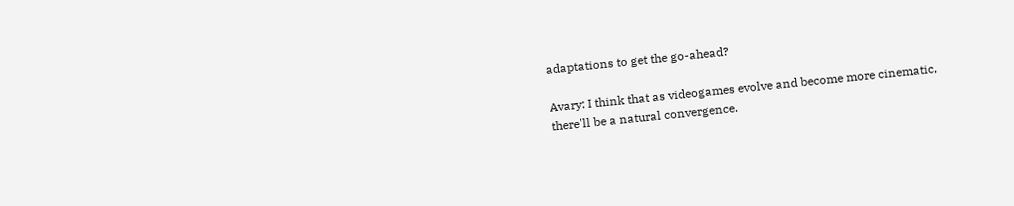adaptations to get the go-ahead?

Avary: I think that as videogames evolve and become more cinematic, there'll be a natural convergence.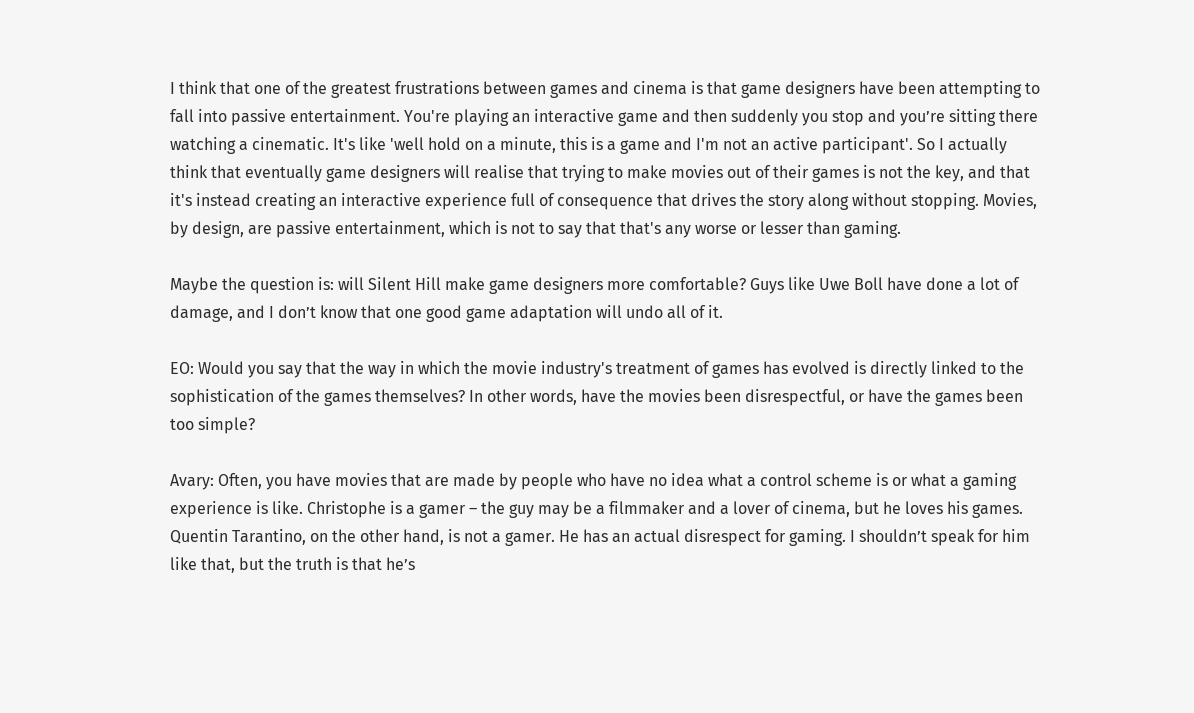I think that one of the greatest frustrations between games and cinema is that game designers have been attempting to fall into passive entertainment. You're playing an interactive game and then suddenly you stop and you’re sitting there watching a cinematic. It's like 'well hold on a minute, this is a game and I'm not an active participant'. So I actually think that eventually game designers will realise that trying to make movies out of their games is not the key, and that it's instead creating an interactive experience full of consequence that drives the story along without stopping. Movies, by design, are passive entertainment, which is not to say that that's any worse or lesser than gaming.

Maybe the question is: will Silent Hill make game designers more comfortable? Guys like Uwe Boll have done a lot of damage, and I don’t know that one good game adaptation will undo all of it.

EO: Would you say that the way in which the movie industry's treatment of games has evolved is directly linked to the sophistication of the games themselves? In other words, have the movies been disrespectful, or have the games been too simple?

Avary: Often, you have movies that are made by people who have no idea what a control scheme is or what a gaming experience is like. Christophe is a gamer – the guy may be a filmmaker and a lover of cinema, but he loves his games. Quentin Tarantino, on the other hand, is not a gamer. He has an actual disrespect for gaming. I shouldn’t speak for him like that, but the truth is that he’s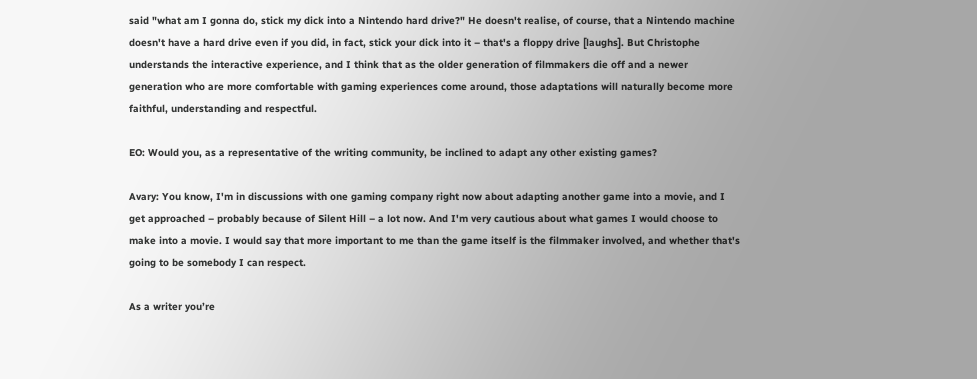said "what am I gonna do, stick my dick into a Nintendo hard drive?" He doesn't realise, of course, that a Nintendo machine doesn't have a hard drive even if you did, in fact, stick your dick into it – that's a floppy drive [laughs]. But Christophe understands the interactive experience, and I think that as the older generation of filmmakers die off and a newer generation who are more comfortable with gaming experiences come around, those adaptations will naturally become more faithful, understanding and respectful.

EO: Would you, as a representative of the writing community, be inclined to adapt any other existing games?

Avary: You know, I'm in discussions with one gaming company right now about adapting another game into a movie, and I get approached – probably because of Silent Hill – a lot now. And I'm very cautious about what games I would choose to make into a movie. I would say that more important to me than the game itself is the filmmaker involved, and whether that's going to be somebody I can respect.

As a writer you’re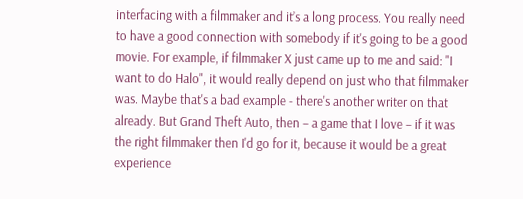interfacing with a filmmaker and it’s a long process. You really need to have a good connection with somebody if it's going to be a good movie. For example, if filmmaker X just came up to me and said: "I want to do Halo", it would really depend on just who that filmmaker was. Maybe that's a bad example - there's another writer on that already. But Grand Theft Auto, then – a game that I love – if it was the right filmmaker then I'd go for it, because it would be a great experience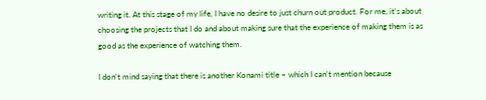writing it. At this stage of my life, I have no desire to just churn out product. For me, it's about choosing the projects that I do and about making sure that the experience of making them is as good as the experience of watching them.

I don't mind saying that there is another Konami title – which I can't mention because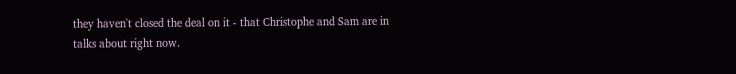they haven't closed the deal on it - that Christophe and Sam are in talks about right now.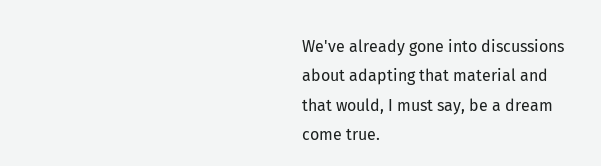We've already gone into discussions about adapting that material and that would, I must say, be a dream come true.